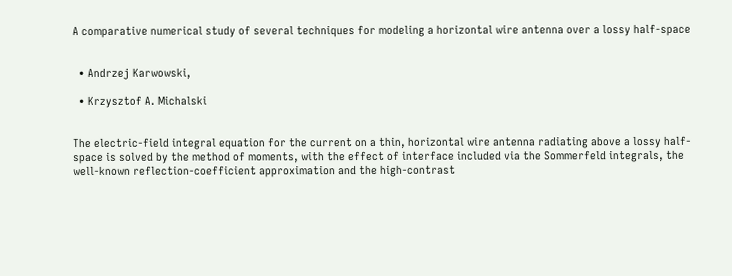A comparative numerical study of several techniques for modeling a horizontal wire antenna over a lossy half-space


  • Andrzej Karwowski,

  • Krzysztof A. Michalski


The electric-field integral equation for the current on a thin, horizontal wire antenna radiating above a lossy half-space is solved by the method of moments, with the effect of interface included via the Sommerfeld integrals, the well-known reflection-coefficient approximation and the high-contrast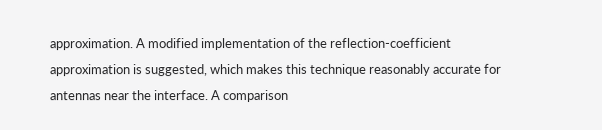approximation. A modified implementation of the reflection-coefficient approximation is suggested, which makes this technique reasonably accurate for antennas near the interface. A comparison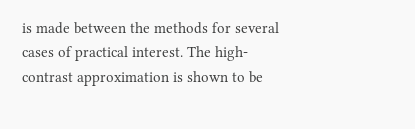is made between the methods for several cases of practical interest. The high-contrast approximation is shown to be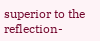superior to the reflection-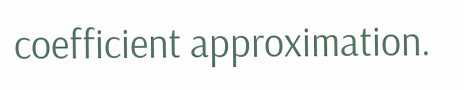coefficient approximation.